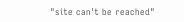"site can't be reached"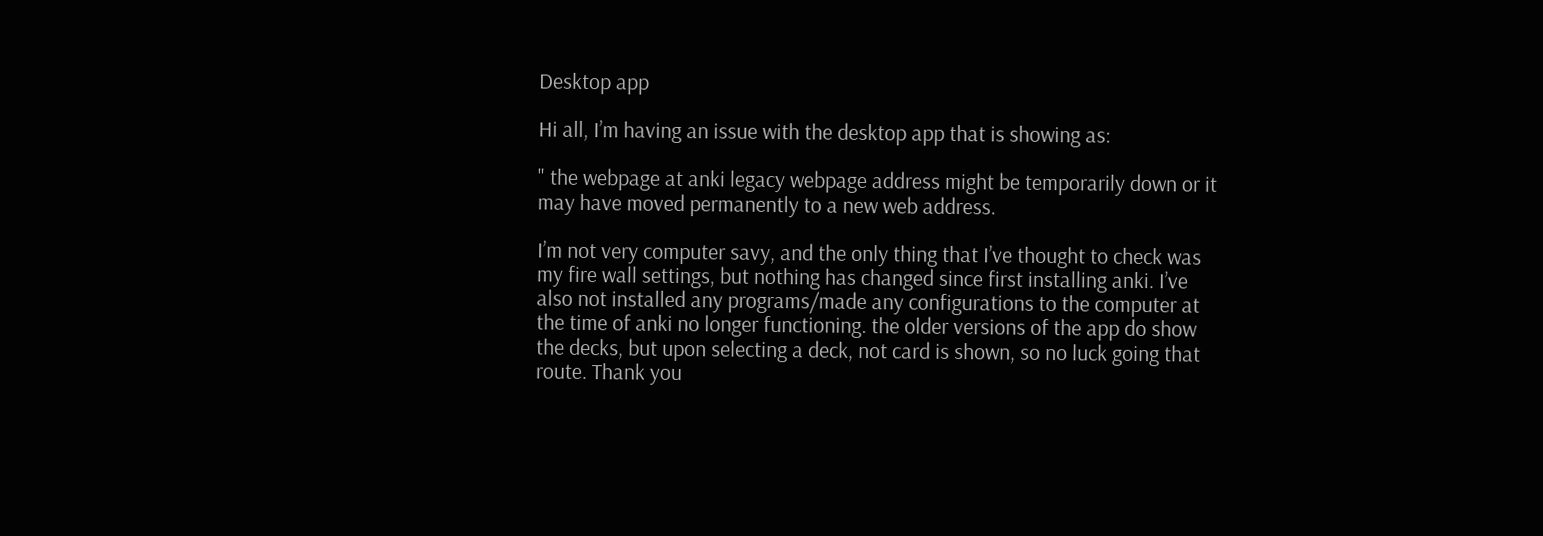Desktop app

Hi all, I’m having an issue with the desktop app that is showing as:

" the webpage at anki legacy webpage address might be temporarily down or it may have moved permanently to a new web address.

I’m not very computer savy, and the only thing that I’ve thought to check was my fire wall settings, but nothing has changed since first installing anki. I’ve also not installed any programs/made any configurations to the computer at the time of anki no longer functioning. the older versions of the app do show the decks, but upon selecting a deck, not card is shown, so no luck going that route. Thank you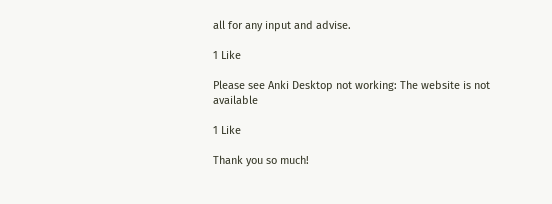all for any input and advise.

1 Like

Please see Anki Desktop not working: The website is not available

1 Like

Thank you so much!